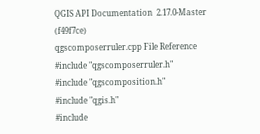QGIS API Documentation  2.17.0-Master (f49f7ce)
qgscomposerruler.cpp File Reference
#include "qgscomposerruler.h"
#include "qgscomposition.h"
#include "qgis.h"
#include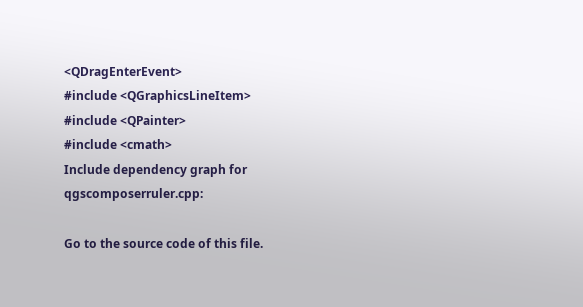<QDragEnterEvent>
#include <QGraphicsLineItem>
#include <QPainter>
#include <cmath>
Include dependency graph for qgscomposerruler.cpp:

Go to the source code of this file.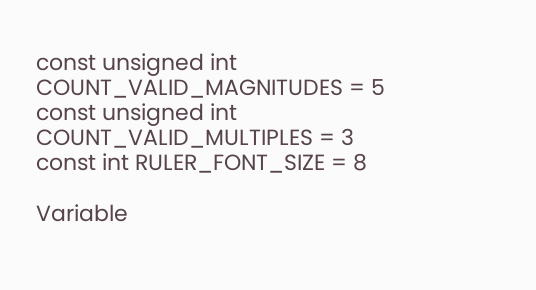const unsigned int COUNT_VALID_MAGNITUDES = 5
const unsigned int COUNT_VALID_MULTIPLES = 3
const int RULER_FONT_SIZE = 8

Variable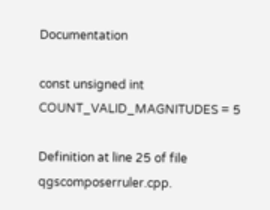Documentation

const unsigned int COUNT_VALID_MAGNITUDES = 5

Definition at line 25 of file qgscomposerruler.cpp.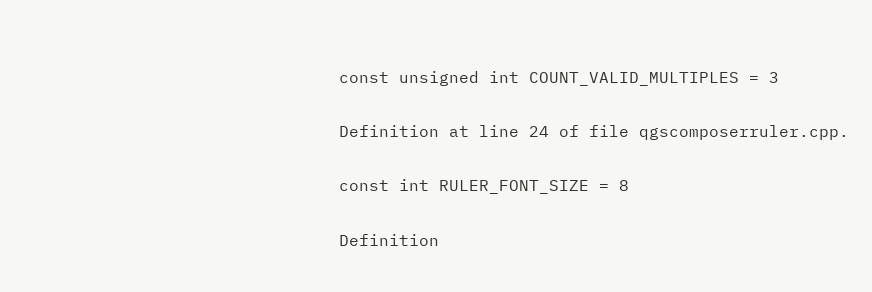const unsigned int COUNT_VALID_MULTIPLES = 3

Definition at line 24 of file qgscomposerruler.cpp.

const int RULER_FONT_SIZE = 8

Definition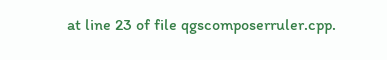at line 23 of file qgscomposerruler.cpp.